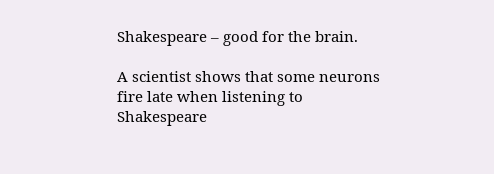Shakespeare – good for the brain.

A scientist shows that some neurons fire late when listening to Shakespeare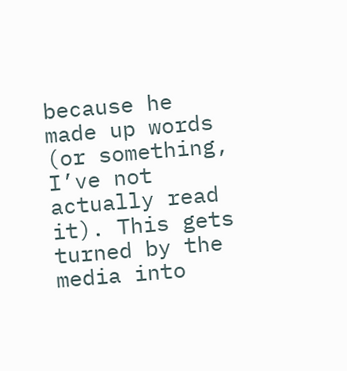because he made up words (or something, I’ve not actually read it). This gets turned by the media into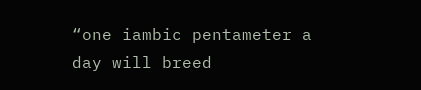“one iambic pentameter a day will breed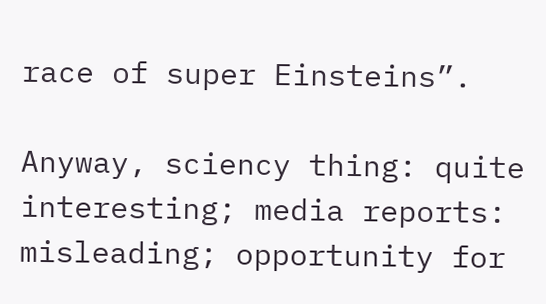race of super Einsteins”.

Anyway, sciency thing: quite interesting; media reports: misleading; opportunity for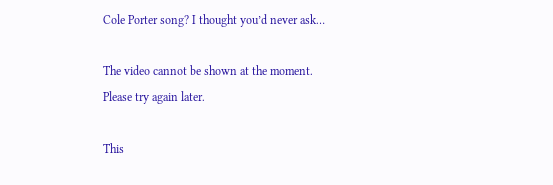Cole Porter song? I thought you’d never ask…

The video cannot be shown at the moment. Please try again later.

This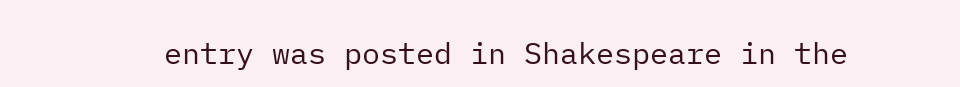entry was posted in Shakespeare in the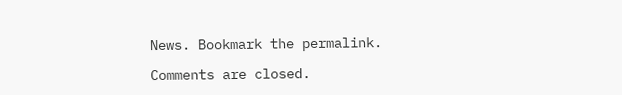News. Bookmark the permalink.

Comments are closed.